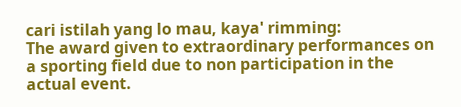cari istilah yang lo mau, kaya' rimming:
The award given to extraordinary performances on a sporting field due to non participation in the actual event.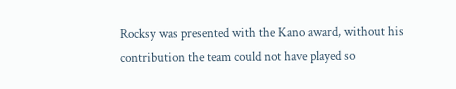Rocksy was presented with the Kano award, without his contribution the team could not have played so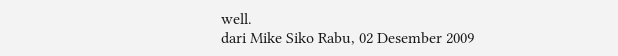well.
dari Mike Siko Rabu, 02 Desember 2009